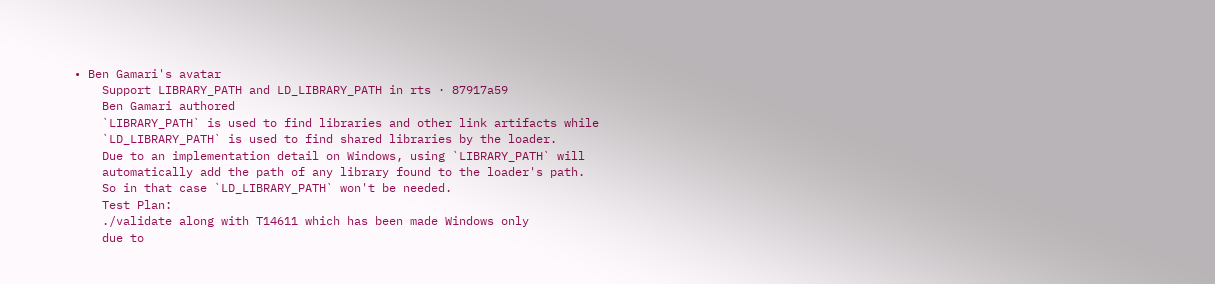• Ben Gamari's avatar
    Support LIBRARY_PATH and LD_LIBRARY_PATH in rts · 87917a59
    Ben Gamari authored
    `LIBRARY_PATH` is used to find libraries and other link artifacts while
    `LD_LIBRARY_PATH` is used to find shared libraries by the loader.
    Due to an implementation detail on Windows, using `LIBRARY_PATH` will
    automatically add the path of any library found to the loader's path.
    So in that case `LD_LIBRARY_PATH` won't be needed.
    Test Plan:
    ./validate along with T14611 which has been made Windows only
    due to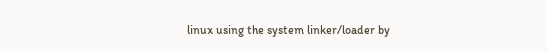linux using the system linker/loader by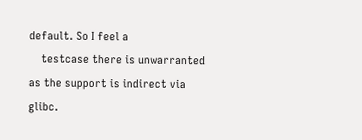default. So I feel a
    testcase there is unwarranted as the support is indirect via glibc.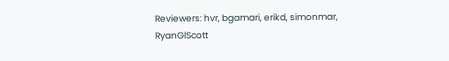Reviewers: hvr, bgamari, erikd, simonmar, RyanGlScott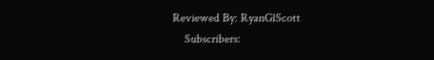Reviewed By: RyanGlScott
    Subscribers: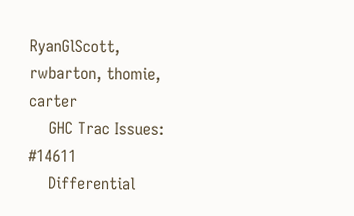RyanGlScott, rwbarton, thomie, carter
    GHC Trac Issues: #14611
    Differential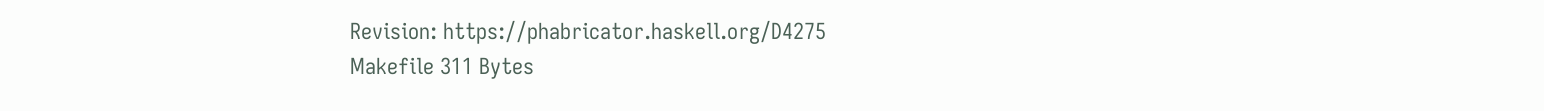Revision: https://phabricator.haskell.org/D4275
Makefile 311 Bytes